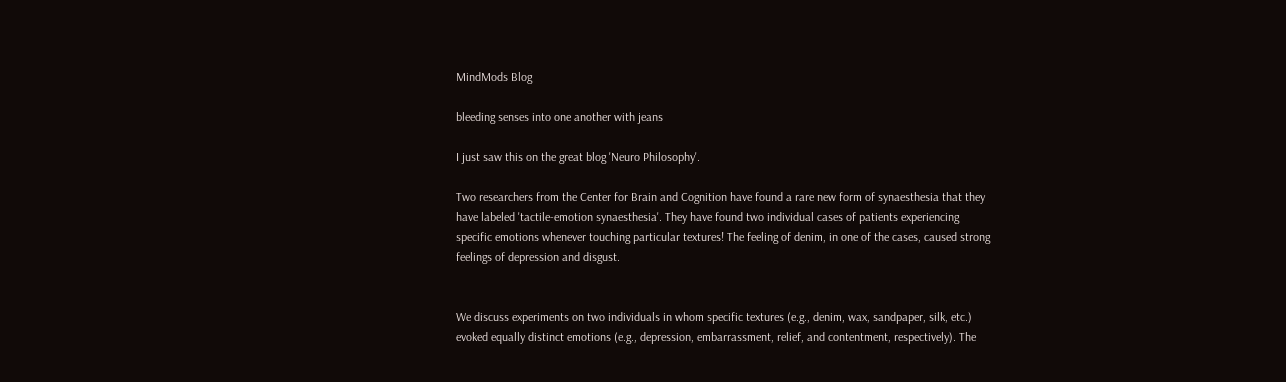MindMods Blog

bleeding senses into one another with jeans

I just saw this on the great blog 'Neuro Philosophy'.

Two researchers from the Center for Brain and Cognition have found a rare new form of synaesthesia that they have labeled 'tactile-emotion synaesthesia'. They have found two individual cases of patients experiencing specific emotions whenever touching particular textures! The feeling of denim, in one of the cases, caused strong feelings of depression and disgust.


We discuss experiments on two individuals in whom specific textures (e.g., denim, wax, sandpaper, silk, etc.) evoked equally distinct emotions (e.g., depression, embarrassment, relief, and contentment, respectively). The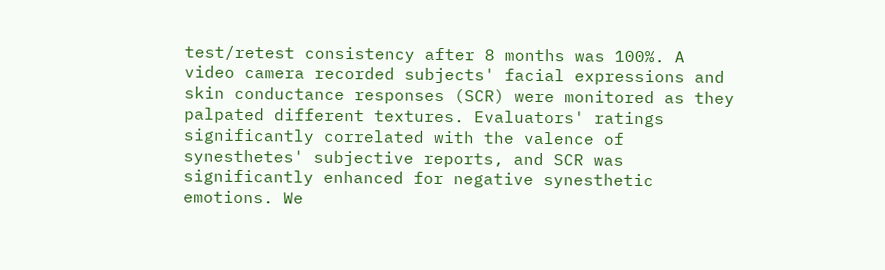test/retest consistency after 8 months was 100%. A video camera recorded subjects' facial expressions and skin conductance responses (SCR) were monitored as they palpated different textures. Evaluators' ratings significantly correlated with the valence of synesthetes' subjective reports, and SCR was significantly enhanced for negative synesthetic emotions. We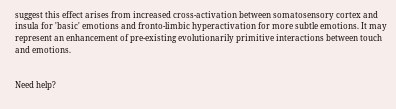suggest this effect arises from increased cross-activation between somatosensory cortex and insula for 'basic' emotions and fronto-limbic hyperactivation for more subtle emotions. It may represent an enhancement of pre-existing evolutionarily primitive interactions between touch and emotions.


Need help?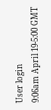User login
9:06am April 19-5:00 GMT